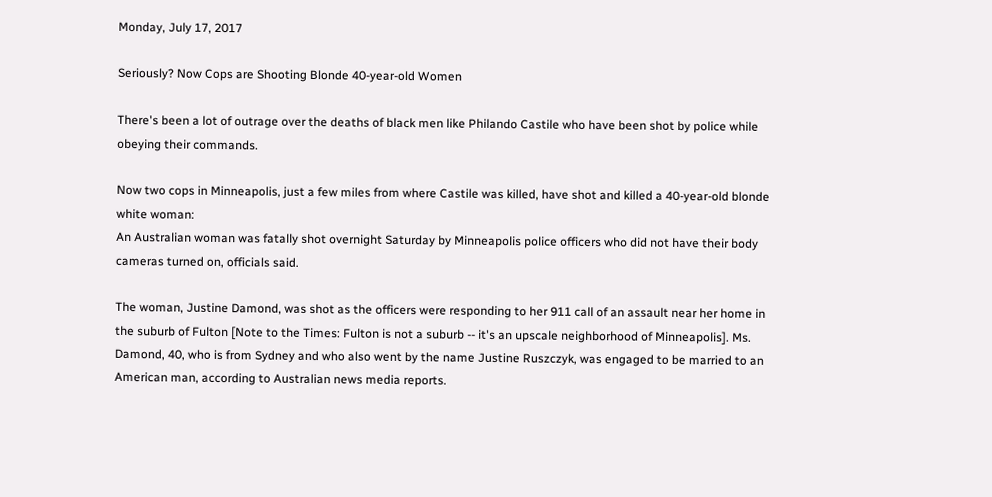Monday, July 17, 2017

Seriously? Now Cops are Shooting Blonde 40-year-old Women

There's been a lot of outrage over the deaths of black men like Philando Castile who have been shot by police while obeying their commands.

Now two cops in Minneapolis, just a few miles from where Castile was killed, have shot and killed a 40-year-old blonde white woman:
An Australian woman was fatally shot overnight Saturday by Minneapolis police officers who did not have their body cameras turned on, officials said.

The woman, Justine Damond, was shot as the officers were responding to her 911 call of an assault near her home in the suburb of Fulton [Note to the Times: Fulton is not a suburb -- it's an upscale neighborhood of Minneapolis]. Ms. Damond, 40, who is from Sydney and who also went by the name Justine Ruszczyk, was engaged to be married to an American man, according to Australian news media reports.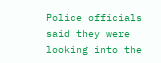Police officials said they were looking into the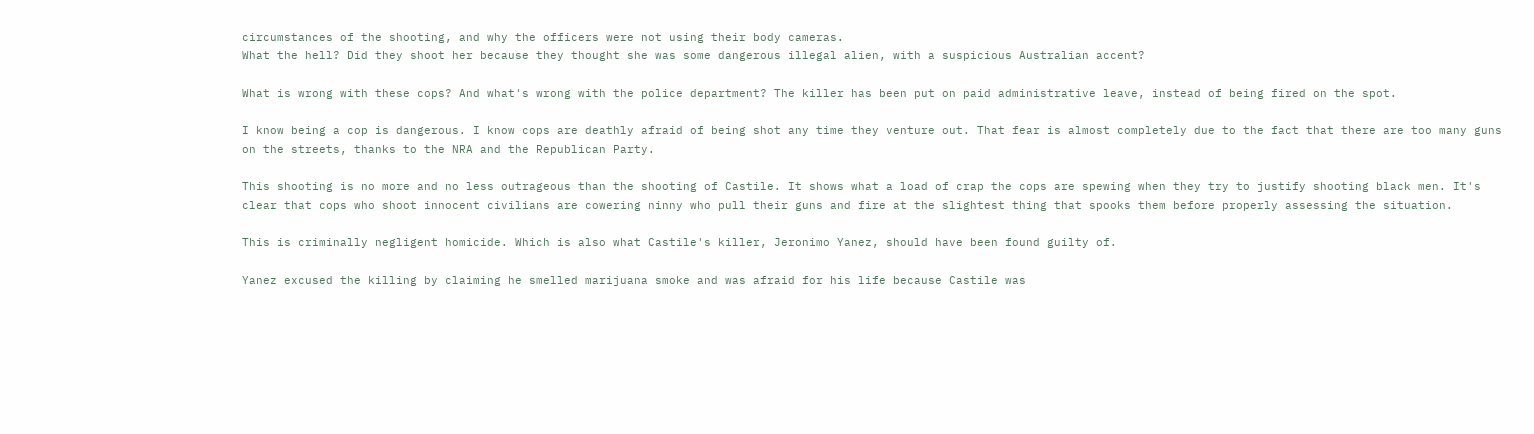circumstances of the shooting, and why the officers were not using their body cameras.
What the hell? Did they shoot her because they thought she was some dangerous illegal alien, with a suspicious Australian accent?

What is wrong with these cops? And what's wrong with the police department? The killer has been put on paid administrative leave, instead of being fired on the spot.

I know being a cop is dangerous. I know cops are deathly afraid of being shot any time they venture out. That fear is almost completely due to the fact that there are too many guns on the streets, thanks to the NRA and the Republican Party.

This shooting is no more and no less outrageous than the shooting of Castile. It shows what a load of crap the cops are spewing when they try to justify shooting black men. It's clear that cops who shoot innocent civilians are cowering ninny who pull their guns and fire at the slightest thing that spooks them before properly assessing the situation.

This is criminally negligent homicide. Which is also what Castile's killer, Jeronimo Yanez, should have been found guilty of.

Yanez excused the killing by claiming he smelled marijuana smoke and was afraid for his life because Castile was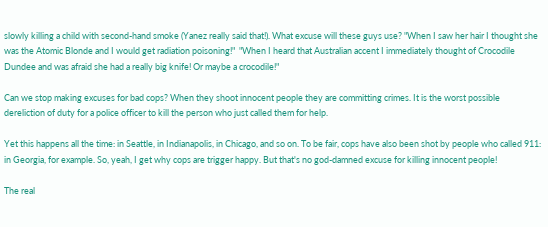slowly killing a child with second-hand smoke (Yanez really said that!). What excuse will these guys use? "When I saw her hair I thought she was the Atomic Blonde and I would get radiation poisoning!"  "When I heard that Australian accent I immediately thought of Crocodile Dundee and was afraid she had a really big knife! Or maybe a crocodile!"

Can we stop making excuses for bad cops? When they shoot innocent people they are committing crimes. It is the worst possible dereliction of duty for a police officer to kill the person who just called them for help.

Yet this happens all the time: in Seattle, in Indianapolis, in Chicago, and so on. To be fair, cops have also been shot by people who called 911: in Georgia, for example. So, yeah, I get why cops are trigger happy. But that's no god-damned excuse for killing innocent people!

The real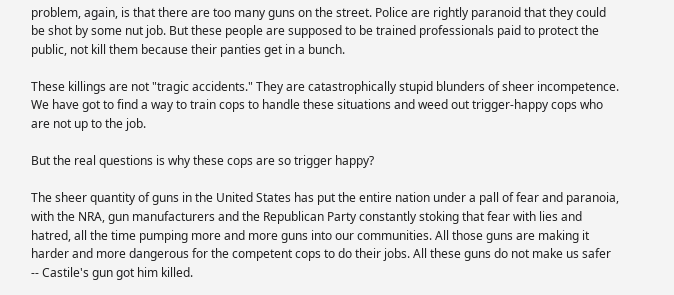problem, again, is that there are too many guns on the street. Police are rightly paranoid that they could be shot by some nut job. But these people are supposed to be trained professionals paid to protect the public, not kill them because their panties get in a bunch.

These killings are not "tragic accidents." They are catastrophically stupid blunders of sheer incompetence. We have got to find a way to train cops to handle these situations and weed out trigger-happy cops who are not up to the job.

But the real questions is why these cops are so trigger happy?

The sheer quantity of guns in the United States has put the entire nation under a pall of fear and paranoia, with the NRA, gun manufacturers and the Republican Party constantly stoking that fear with lies and hatred, all the time pumping more and more guns into our communities. All those guns are making it harder and more dangerous for the competent cops to do their jobs. All these guns do not make us safer -- Castile's gun got him killed.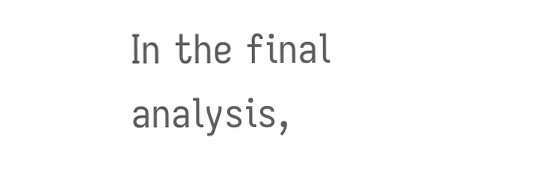In the final analysis,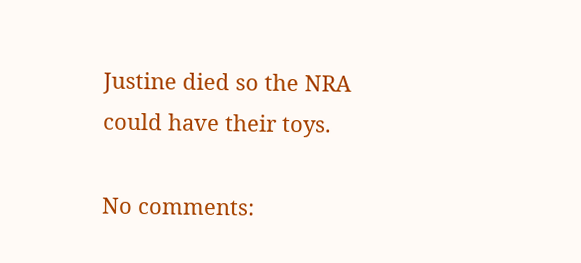Justine died so the NRA could have their toys.

No comments: